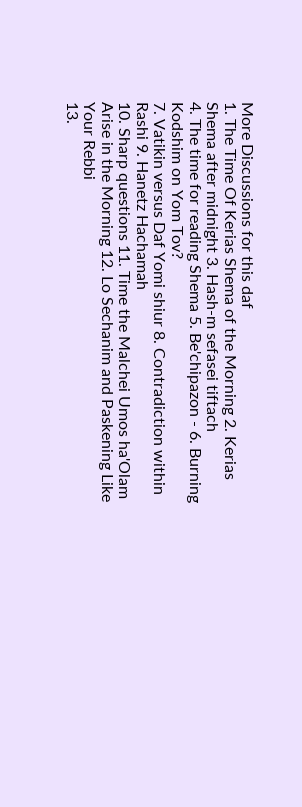More Discussions for this daf
1. The Time Of Kerias Shema of the Morning 2. Kerias Shema after midnight 3. Hash-m sefasei tiftach
4. The time for reading Shema 5. Be'chipazon - 6. Burning Kodshim on Yom Tov?
7. Vatikin versus Daf Yomi shiur 8. Contradiction within Rashi 9. Hanetz Hachamah
10. Sharp questions 11. Time the Malchei Umos ha'Olam Arise in the Morning 12. Lo Sechanim and Paskening Like Your Rebbi
13.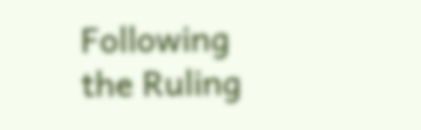Following the Ruling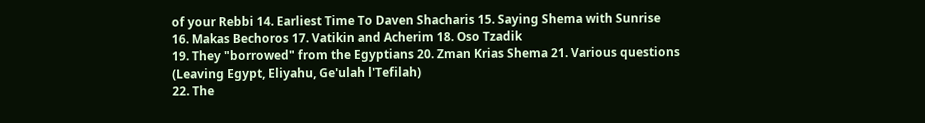of your Rebbi 14. Earliest Time To Daven Shacharis 15. Saying Shema with Sunrise
16. Makas Bechoros 17. Vatikin and Acherim 18. Oso Tzadik
19. They "borrowed" from the Egyptians 20. Zman Krias Shema 21. Various questions (Leaving Egypt, Eliyahu, Ge'ulah l'Tefilah)
22. The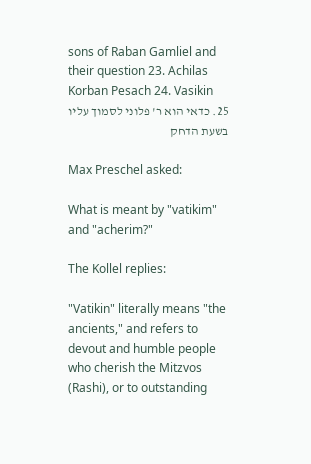sons of Raban Gamliel and their question 23. Achilas Korban Pesach 24. Vasikin
25. כדאי הוא ר' פלוני לסמוך עליו בשעת הדחק

Max Preschel asked:

What is meant by "vatikim" and "acherim?"

The Kollel replies:

"Vatikin" literally means "the ancients," and refers to devout and humble people who cherish the Mitzvos (Rashi), or to outstanding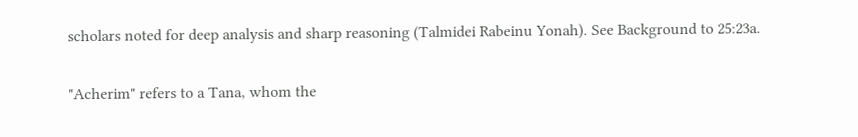scholars noted for deep analysis and sharp reasoning (Talmidei Rabeinu Yonah). See Background to 25:23a.

"Acherim" refers to a Tana, whom the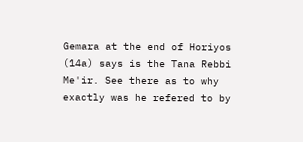Gemara at the end of Horiyos (14a) says is the Tana Rebbi Me'ir. See there as to why exactly was he refered to by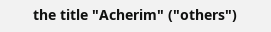the title "Acherim" ("others")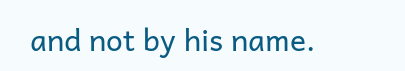and not by his name.